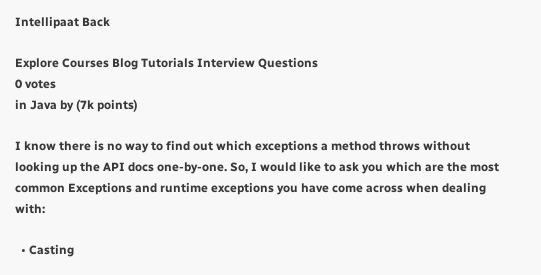Intellipaat Back

Explore Courses Blog Tutorials Interview Questions
0 votes
in Java by (7k points)

I know there is no way to find out which exceptions a method throws without looking up the API docs one-by-one. So, I would like to ask you which are the most common Exceptions and runtime exceptions you have come across when dealing with:

  • Casting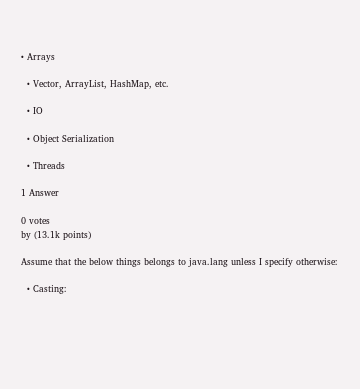• Arrays

  • Vector, ArrayList, HashMap, etc.

  • IO

  • Object Serialization

  • Threads

1 Answer

0 votes
by (13.1k points)

Assume that the below things belongs to java.lang unless I specify otherwise:

  • Casting: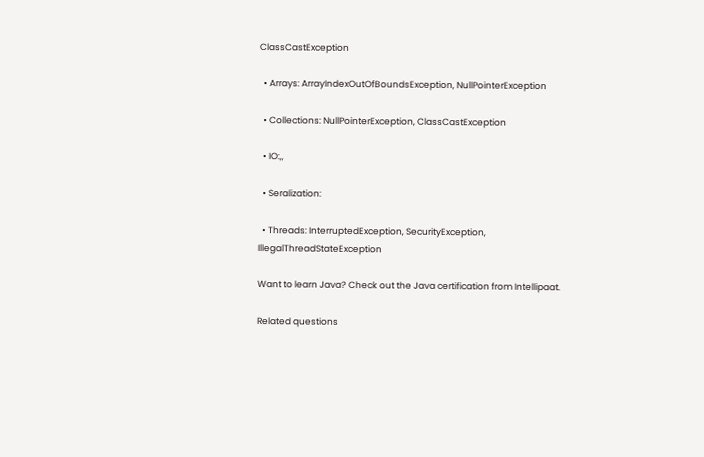ClassCastException

  • Arrays: ArrayIndexOutOfBoundsException, NullPointerException

  • Collections: NullPointerException, ClassCastException

  • IO:,,

  • Seralization:

  • Threads: InterruptedException, SecurityException, IllegalThreadStateException

Want to learn Java? Check out the Java certification from Intellipaat.

Related questions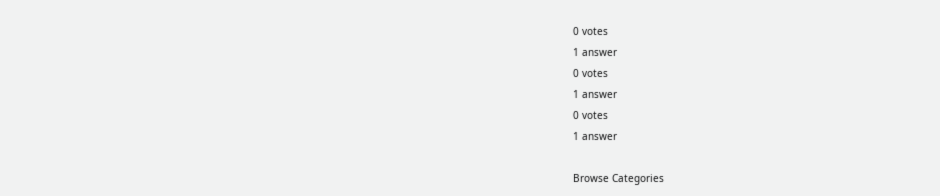0 votes
1 answer
0 votes
1 answer
0 votes
1 answer

Browse Categories